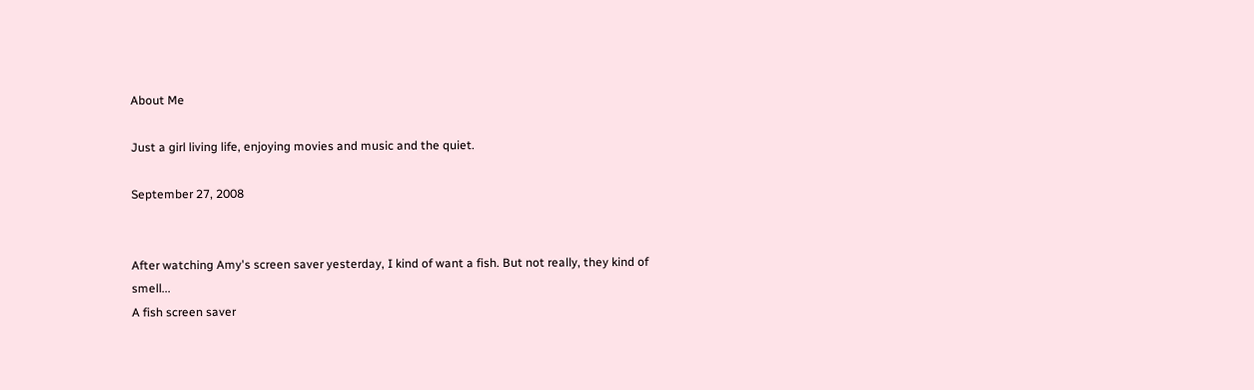About Me

Just a girl living life, enjoying movies and music and the quiet.

September 27, 2008


After watching Amy's screen saver yesterday, I kind of want a fish. But not really, they kind of smell...
A fish screen saver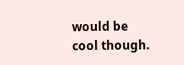would be cool though.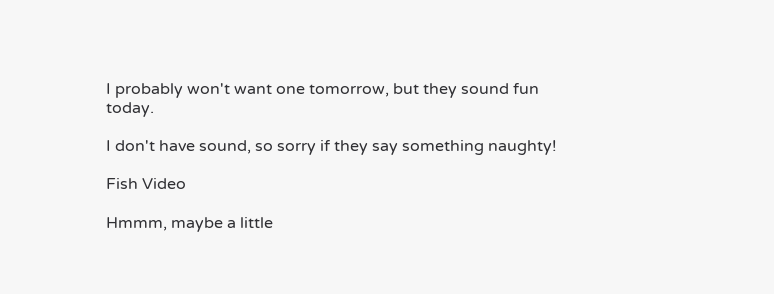I probably won't want one tomorrow, but they sound fun today.

I don't have sound, so sorry if they say something naughty!

Fish Video

Hmmm, maybe a little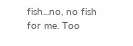fish...no, no fish for me. Too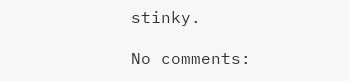stinky.

No comments: